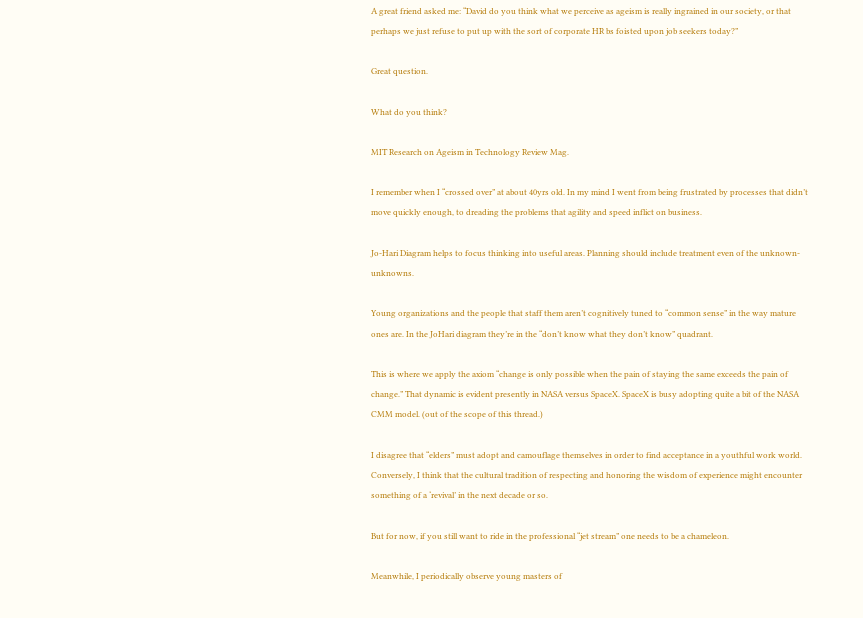A great friend asked me: “David do you think what we perceive as ageism is really ingrained in our society, or that perhaps we just refuse to put up with the sort of corporate HR bs foisted upon job seekers today?”

Great question.

What do you think?

MIT Research on Ageism in Technology Review Mag.

I remember when I “crossed over” at about 40yrs old. In my mind I went from being frustrated by processes that didn’t move quickly enough, to dreading the problems that agility and speed inflict on business.

Jo-Hari Diagram helps to focus thinking into useful areas. Planning should include treatment even of the unknown-unknowns.

Young organizations and the people that staff them aren’t cognitively tuned to “common sense” in the way mature ones are. In the JoHari diagram they’re in the “don’t know what they don’t know” quadrant.

This is where we apply the axiom “change is only possible when the pain of staying the same exceeds the pain of change.” That dynamic is evident presently in NASA versus SpaceX. SpaceX is busy adopting quite a bit of the NASA CMM model. (out of the scope of this thread.)

I disagree that “elders” must adopt and camouflage themselves in order to find acceptance in a youthful work world. Conversely, I think that the cultural tradition of respecting and honoring the wisdom of experience might encounter something of a ‘revival’ in the next decade or so.

But for now, if you still want to ride in the professional “jet stream” one needs to be a chameleon.

Meanwhile, I periodically observe young masters of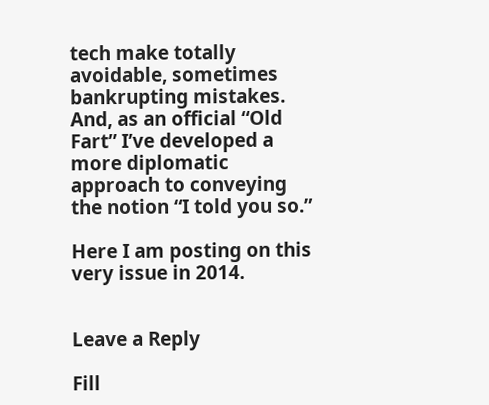tech make totally avoidable, sometimes bankrupting mistakes. And, as an official “Old Fart” I’ve developed a more diplomatic approach to conveying the notion “I told you so.”

Here I am posting on this very issue in 2014.


Leave a Reply

Fill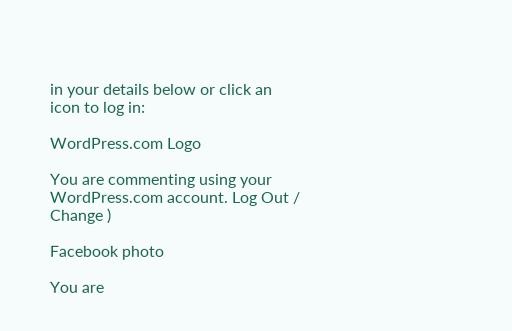in your details below or click an icon to log in:

WordPress.com Logo

You are commenting using your WordPress.com account. Log Out /  Change )

Facebook photo

You are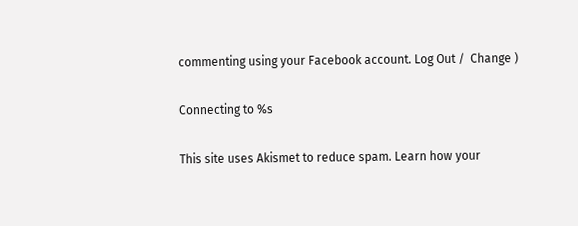commenting using your Facebook account. Log Out /  Change )

Connecting to %s

This site uses Akismet to reduce spam. Learn how your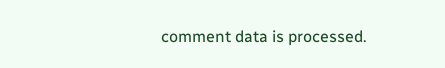comment data is processed.